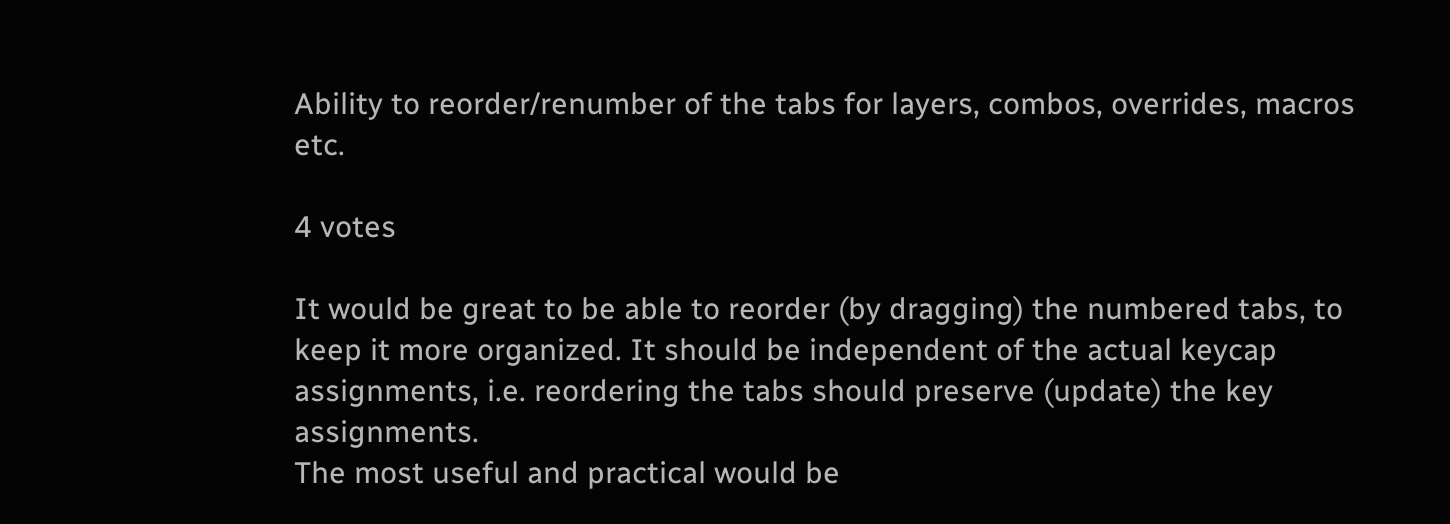Ability to reorder/renumber of the tabs for layers, combos, overrides, macros etc.

4 votes

It would be great to be able to reorder (by dragging) the numbered tabs, to keep it more organized. It should be independent of the actual keycap assignments, i.e. reordering the tabs should preserve (update) the key assignments.
The most useful and practical would be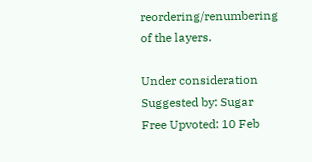reordering/renumbering of the layers.

Under consideration Suggested by: Sugar Free Upvoted: 10 Feb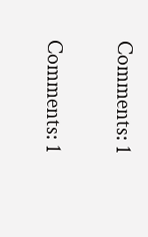Comments: 1

Comments: 1